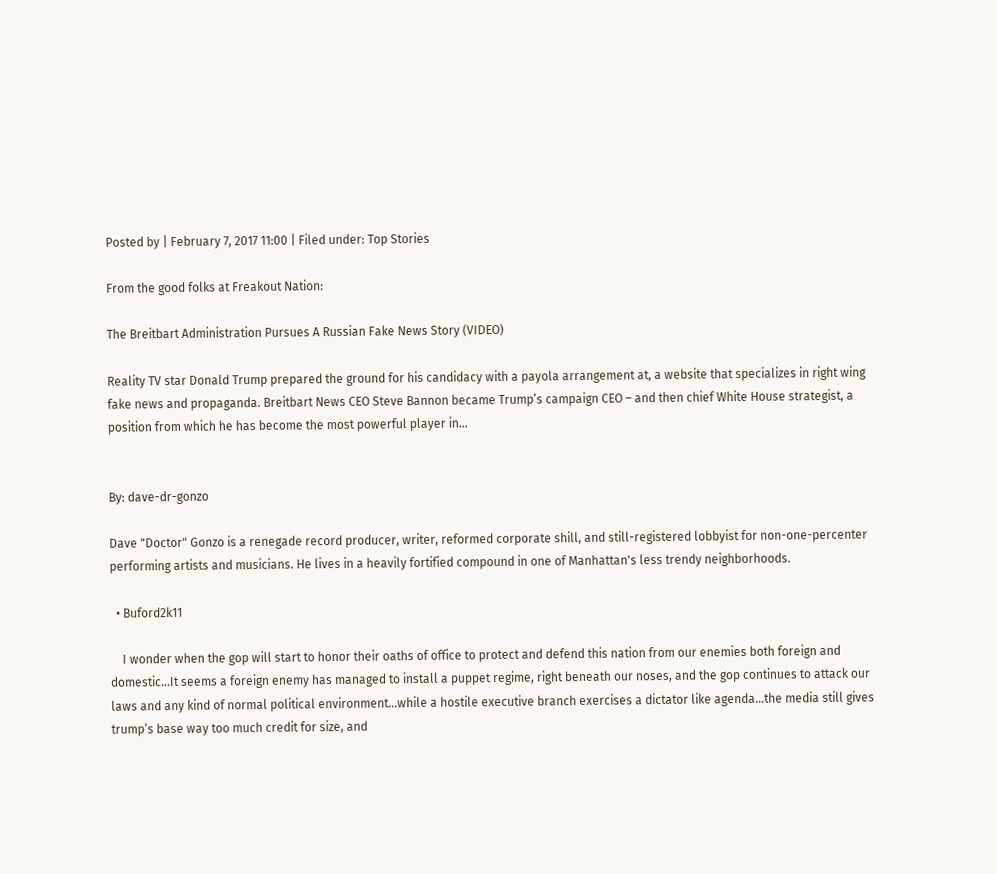Posted by | February 7, 2017 11:00 | Filed under: Top Stories

From the good folks at Freakout Nation:

The Breitbart Administration Pursues A Russian Fake News Story (VIDEO)

Reality TV star Donald Trump prepared the ground for his candidacy with a payola arrangement at, a website that specializes in right wing fake news and propaganda. Breitbart News CEO Steve Bannon became Trump’s campaign CEO – and then chief White House strategist, a position from which he has become the most powerful player in…


By: dave-dr-gonzo

Dave "Doctor" Gonzo is a renegade record producer, writer, reformed corporate shill, and still-registered lobbyist for non-one-percenter performing artists and musicians. He lives in a heavily fortified compound in one of Manhattan's less trendy neighborhoods.

  • Buford2k11

    I wonder when the gop will start to honor their oaths of office to protect and defend this nation from our enemies both foreign and domestic…It seems a foreign enemy has managed to install a puppet regime, right beneath our noses, and the gop continues to attack our laws and any kind of normal political environment…while a hostile executive branch exercises a dictator like agenda…the media still gives trump’s base way too much credit for size, and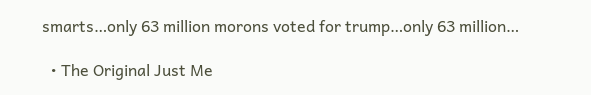smarts…only 63 million morons voted for trump…only 63 million…

  • The Original Just Me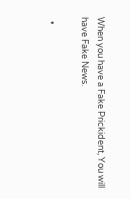When you have a Fake Prickident, You will have Fake News.

  •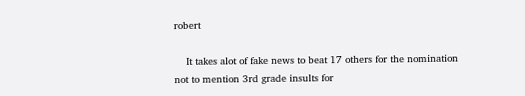robert

    It takes alot of fake news to beat 17 others for the nomination not to mention 3rd grade insults for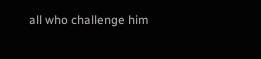all who challenge him